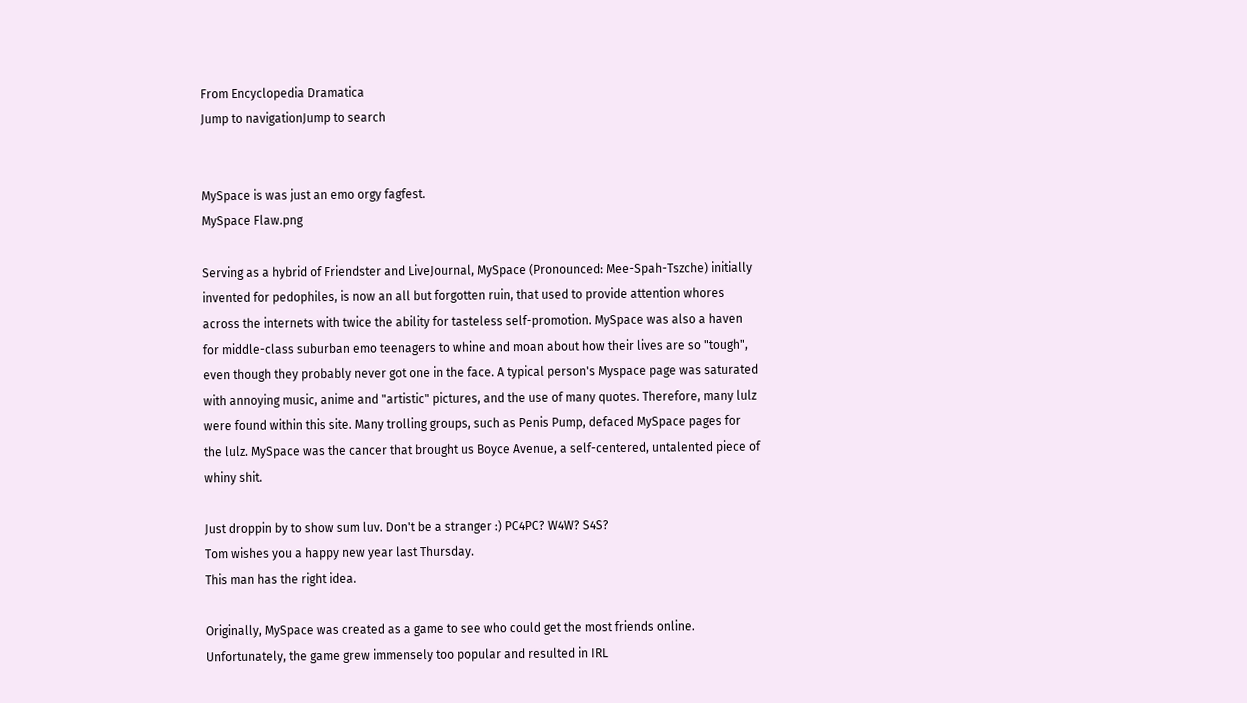From Encyclopedia Dramatica
Jump to navigationJump to search


MySpace is was just an emo orgy fagfest.
MySpace Flaw.png

Serving as a hybrid of Friendster and LiveJournal, MySpace (Pronounced: Mee-Spah-Tszche) initially invented for pedophiles, is now an all but forgotten ruin, that used to provide attention whores across the internets with twice the ability for tasteless self-promotion. MySpace was also a haven for middle-class suburban emo teenagers to whine and moan about how their lives are so "tough", even though they probably never got one in the face. A typical person's Myspace page was saturated with annoying music, anime and "artistic" pictures, and the use of many quotes. Therefore, many lulz were found within this site. Many trolling groups, such as Penis Pump, defaced MySpace pages for the lulz. MySpace was the cancer that brought us Boyce Avenue, a self-centered, untalented piece of whiny shit.

Just droppin by to show sum luv. Don't be a stranger :) PC4PC? W4W? S4S?
Tom wishes you a happy new year last Thursday.
This man has the right idea.

Originally, MySpace was created as a game to see who could get the most friends online. Unfortunately, the game grew immensely too popular and resulted in IRL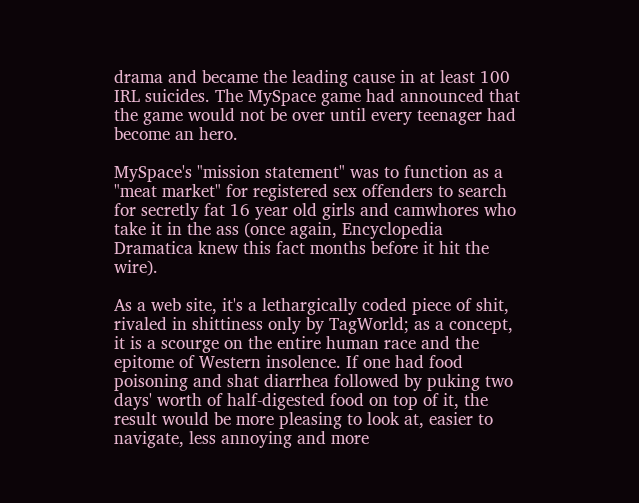drama and became the leading cause in at least 100 IRL suicides. The MySpace game had announced that the game would not be over until every teenager had become an hero.

MySpace's "mission statement" was to function as a "meat market" for registered sex offenders to search for secretly fat 16 year old girls and camwhores who take it in the ass (once again, Encyclopedia Dramatica knew this fact months before it hit the wire).

As a web site, it's a lethargically coded piece of shit, rivaled in shittiness only by TagWorld; as a concept, it is a scourge on the entire human race and the epitome of Western insolence. If one had food poisoning and shat diarrhea followed by puking two days' worth of half-digested food on top of it, the result would be more pleasing to look at, easier to navigate, less annoying and more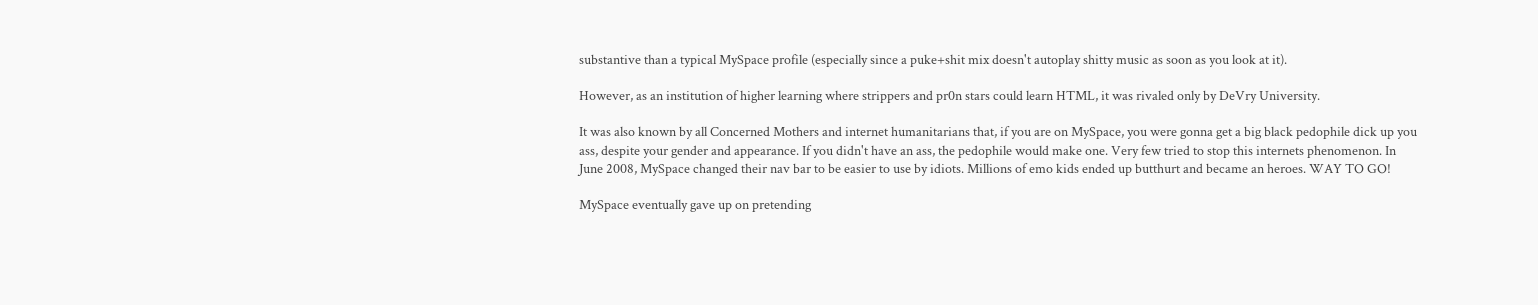substantive than a typical MySpace profile (especially since a puke+shit mix doesn't autoplay shitty music as soon as you look at it).

However, as an institution of higher learning where strippers and pr0n stars could learn HTML, it was rivaled only by DeVry University.

It was also known by all Concerned Mothers and internet humanitarians that, if you are on MySpace, you were gonna get a big black pedophile dick up you ass, despite your gender and appearance. If you didn't have an ass, the pedophile would make one. Very few tried to stop this internets phenomenon. In June 2008, MySpace changed their nav bar to be easier to use by idiots. Millions of emo kids ended up butthurt and became an heroes. WAY TO GO!

MySpace eventually gave up on pretending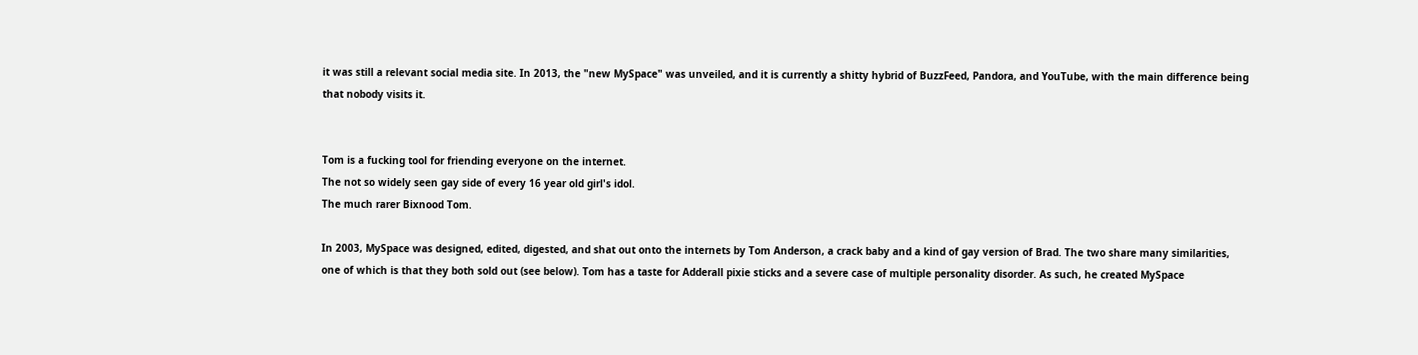it was still a relevant social media site. In 2013, the "new MySpace" was unveiled, and it is currently a shitty hybrid of BuzzFeed, Pandora, and YouTube, with the main difference being that nobody visits it.


Tom is a fucking tool for friending everyone on the internet.
The not so widely seen gay side of every 16 year old girl's idol.
The much rarer Bixnood Tom.

In 2003, MySpace was designed, edited, digested, and shat out onto the internets by Tom Anderson, a crack baby and a kind of gay version of Brad. The two share many similarities, one of which is that they both sold out (see below). Tom has a taste for Adderall pixie sticks and a severe case of multiple personality disorder. As such, he created MySpace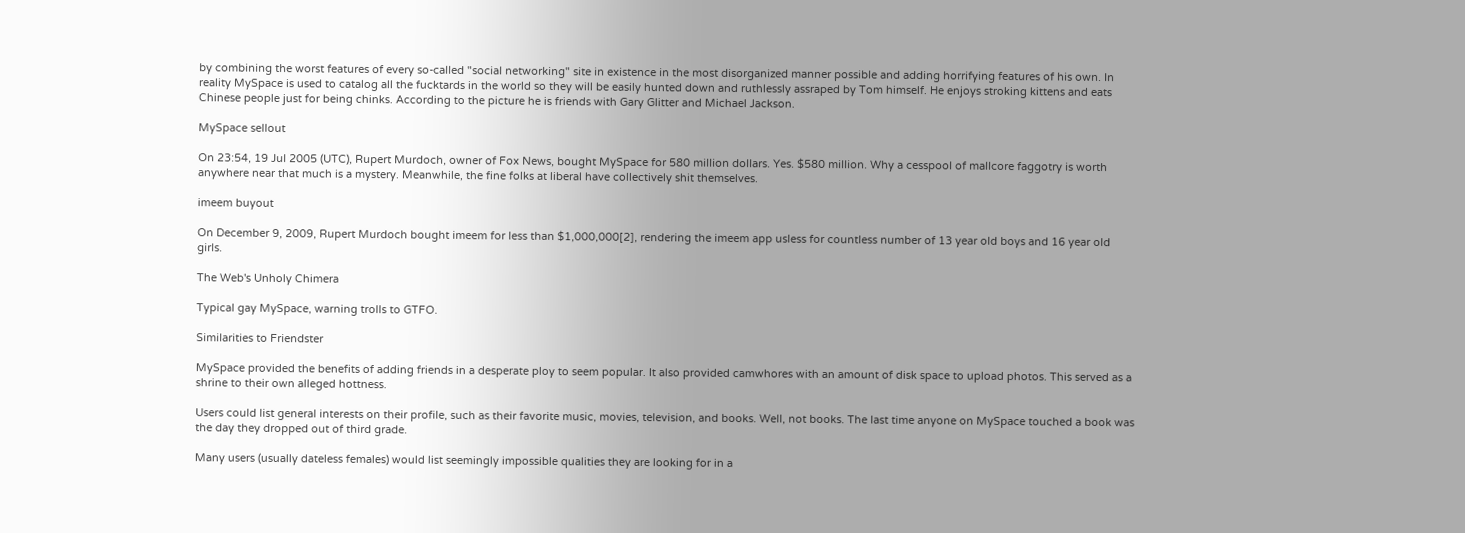by combining the worst features of every so-called "social networking" site in existence in the most disorganized manner possible and adding horrifying features of his own. In reality MySpace is used to catalog all the fucktards in the world so they will be easily hunted down and ruthlessly assraped by Tom himself. He enjoys stroking kittens and eats Chinese people just for being chinks. According to the picture he is friends with Gary Glitter and Michael Jackson.

MySpace sellout

On 23:54, 19 Jul 2005 (UTC), Rupert Murdoch, owner of Fox News, bought MySpace for 580 million dollars. Yes. $580 million. Why a cesspool of mallcore faggotry is worth anywhere near that much is a mystery. Meanwhile, the fine folks at liberal have collectively shit themselves.

imeem buyout

On December 9, 2009, Rupert Murdoch bought imeem for less than $1,000,000[2], rendering the imeem app usless for countless number of 13 year old boys and 16 year old girls.

The Web's Unholy Chimera

Typical gay MySpace, warning trolls to GTFO.

Similarities to Friendster

MySpace provided the benefits of adding friends in a desperate ploy to seem popular. It also provided camwhores with an amount of disk space to upload photos. This served as a shrine to their own alleged hottness.

Users could list general interests on their profile, such as their favorite music, movies, television, and books. Well, not books. The last time anyone on MySpace touched a book was the day they dropped out of third grade.

Many users (usually dateless females) would list seemingly impossible qualities they are looking for in a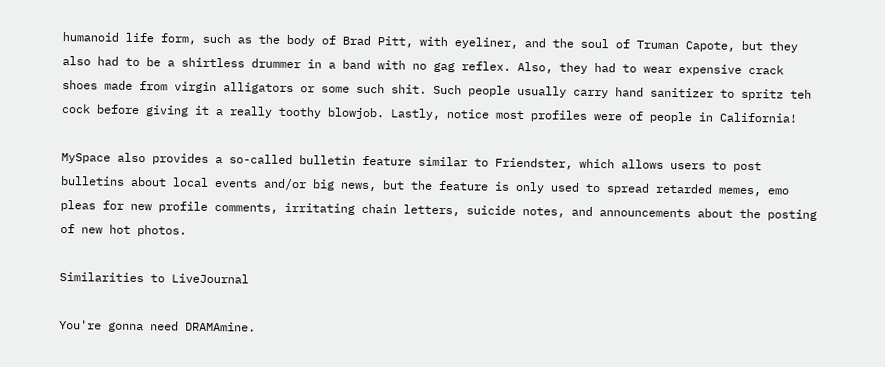humanoid life form, such as the body of Brad Pitt, with eyeliner, and the soul of Truman Capote, but they also had to be a shirtless drummer in a band with no gag reflex. Also, they had to wear expensive crack shoes made from virgin alligators or some such shit. Such people usually carry hand sanitizer to spritz teh cock before giving it a really toothy blowjob. Lastly, notice most profiles were of people in California!

MySpace also provides a so-called bulletin feature similar to Friendster, which allows users to post bulletins about local events and/or big news, but the feature is only used to spread retarded memes, emo pleas for new profile comments, irritating chain letters, suicide notes, and announcements about the posting of new hot photos.

Similarities to LiveJournal

You're gonna need DRAMAmine.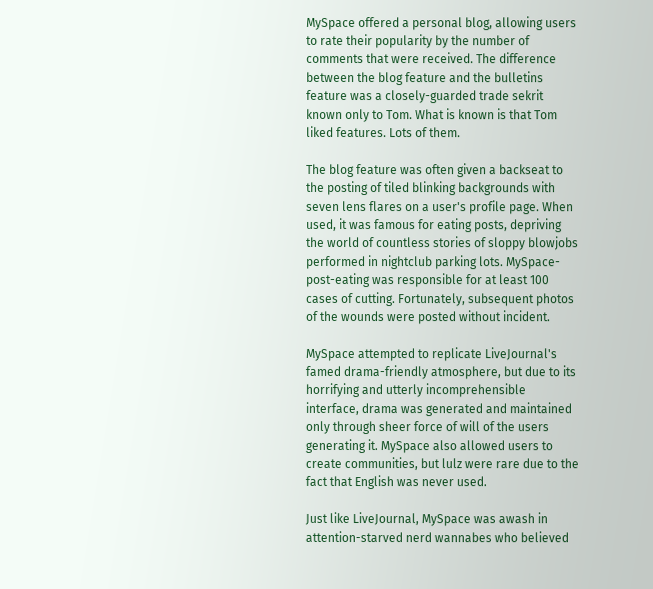MySpace offered a personal blog, allowing users to rate their popularity by the number of comments that were received. The difference between the blog feature and the bulletins feature was a closely-guarded trade sekrit known only to Tom. What is known is that Tom liked features. Lots of them.

The blog feature was often given a backseat to the posting of tiled blinking backgrounds with seven lens flares on a user's profile page. When used, it was famous for eating posts, depriving the world of countless stories of sloppy blowjobs performed in nightclub parking lots. MySpace-post-eating was responsible for at least 100 cases of cutting. Fortunately, subsequent photos of the wounds were posted without incident.

MySpace attempted to replicate LiveJournal's famed drama-friendly atmosphere, but due to its horrifying and utterly incomprehensible interface, drama was generated and maintained only through sheer force of will of the users generating it. MySpace also allowed users to create communities, but lulz were rare due to the fact that English was never used.

Just like LiveJournal, MySpace was awash in attention-starved nerd wannabes who believed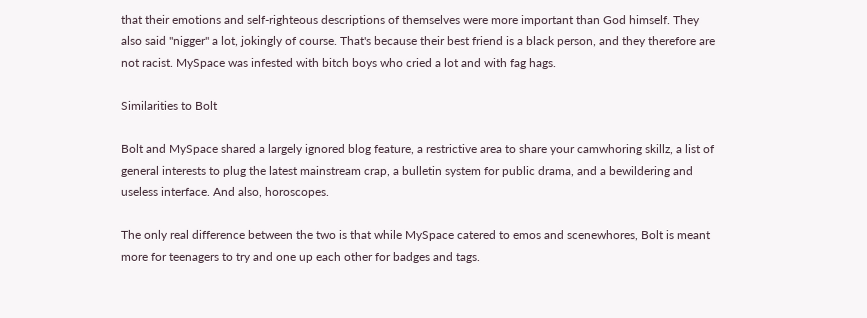that their emotions and self-righteous descriptions of themselves were more important than God himself. They also said "nigger" a lot, jokingly of course. That's because their best friend is a black person, and they therefore are not racist. MySpace was infested with bitch boys who cried a lot and with fag hags.

Similarities to Bolt

Bolt and MySpace shared a largely ignored blog feature, a restrictive area to share your camwhoring skillz, a list of general interests to plug the latest mainstream crap, a bulletin system for public drama, and a bewildering and useless interface. And also, horoscopes.

The only real difference between the two is that while MySpace catered to emos and scenewhores, Bolt is meant more for teenagers to try and one up each other for badges and tags.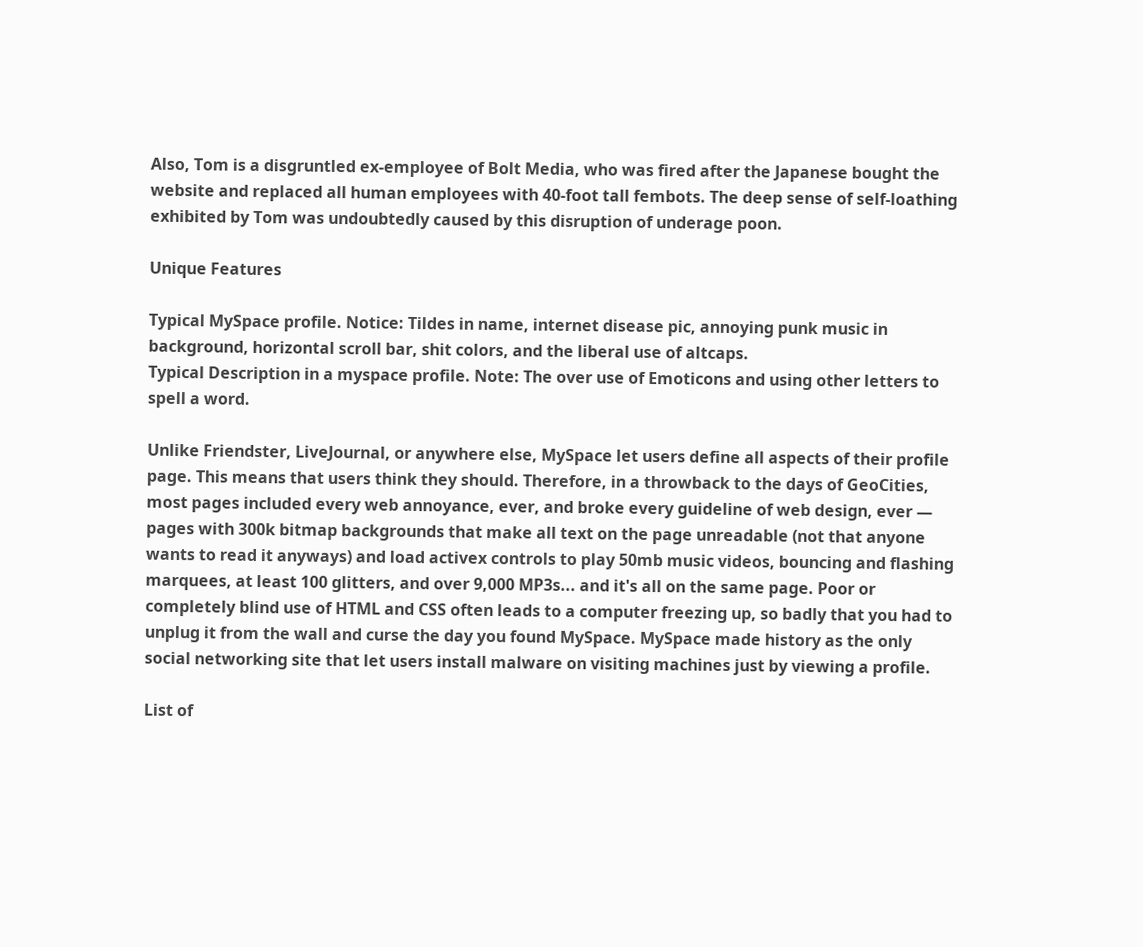Also, Tom is a disgruntled ex-employee of Bolt Media, who was fired after the Japanese bought the website and replaced all human employees with 40-foot tall fembots. The deep sense of self-loathing exhibited by Tom was undoubtedly caused by this disruption of underage poon.

Unique Features

Typical MySpace profile. Notice: Tildes in name, internet disease pic, annoying punk music in background, horizontal scroll bar, shit colors, and the liberal use of altcaps.
Typical Description in a myspace profile. Note: The over use of Emoticons and using other letters to spell a word.

Unlike Friendster, LiveJournal, or anywhere else, MySpace let users define all aspects of their profile page. This means that users think they should. Therefore, in a throwback to the days of GeoCities, most pages included every web annoyance, ever, and broke every guideline of web design, ever — pages with 300k bitmap backgrounds that make all text on the page unreadable (not that anyone wants to read it anyways) and load activex controls to play 50mb music videos, bouncing and flashing marquees, at least 100 glitters, and over 9,000 MP3s... and it's all on the same page. Poor or completely blind use of HTML and CSS often leads to a computer freezing up, so badly that you had to unplug it from the wall and curse the day you found MySpace. MySpace made history as the only social networking site that let users install malware on visiting machines just by viewing a profile.

List of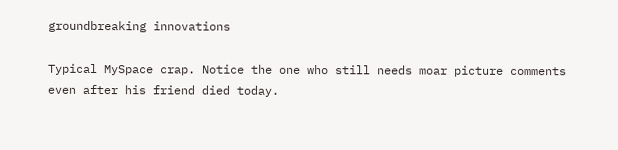groundbreaking innovations

Typical MySpace crap. Notice the one who still needs moar picture comments even after his friend died today.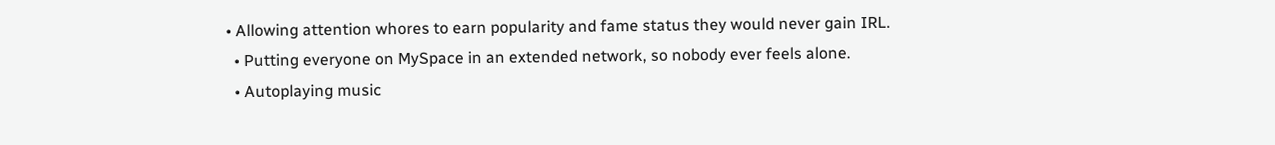• Allowing attention whores to earn popularity and fame status they would never gain IRL.
  • Putting everyone on MySpace in an extended network, so nobody ever feels alone.
  • Autoplaying music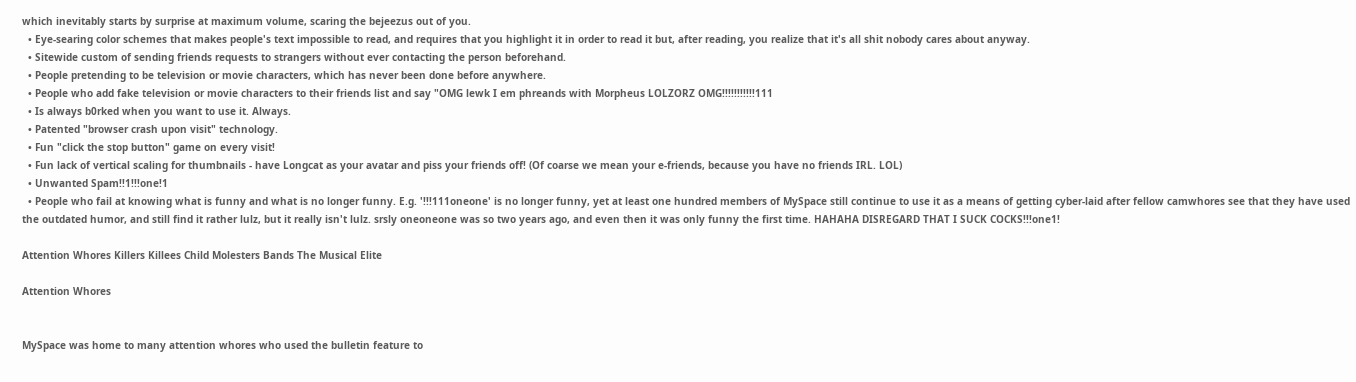which inevitably starts by surprise at maximum volume, scaring the bejeezus out of you.
  • Eye-searing color schemes that makes people's text impossible to read, and requires that you highlight it in order to read it but, after reading, you realize that it's all shit nobody cares about anyway.
  • Sitewide custom of sending friends requests to strangers without ever contacting the person beforehand.
  • People pretending to be television or movie characters, which has never been done before anywhere.
  • People who add fake television or movie characters to their friends list and say "OMG lewk I em phreands with Morpheus LOLZORZ OMG!!!!!!!!!!!111
  • Is always b0rked when you want to use it. Always.
  • Patented "browser crash upon visit" technology.
  • Fun "click the stop button" game on every visit!
  • Fun lack of vertical scaling for thumbnails - have Longcat as your avatar and piss your friends off! (Of coarse we mean your e-friends, because you have no friends IRL. LOL)
  • Unwanted Spam!!1!!!one!1
  • People who fail at knowing what is funny and what is no longer funny. E.g. '!!!111oneone' is no longer funny, yet at least one hundred members of MySpace still continue to use it as a means of getting cyber-laid after fellow camwhores see that they have used the outdated humor, and still find it rather lulz, but it really isn't lulz. srsly oneoneone was so two years ago, and even then it was only funny the first time. HAHAHA DISREGARD THAT I SUCK COCKS!!!one1!

Attention Whores Killers Killees Child Molesters Bands The Musical Elite

Attention Whores


MySpace was home to many attention whores who used the bulletin feature to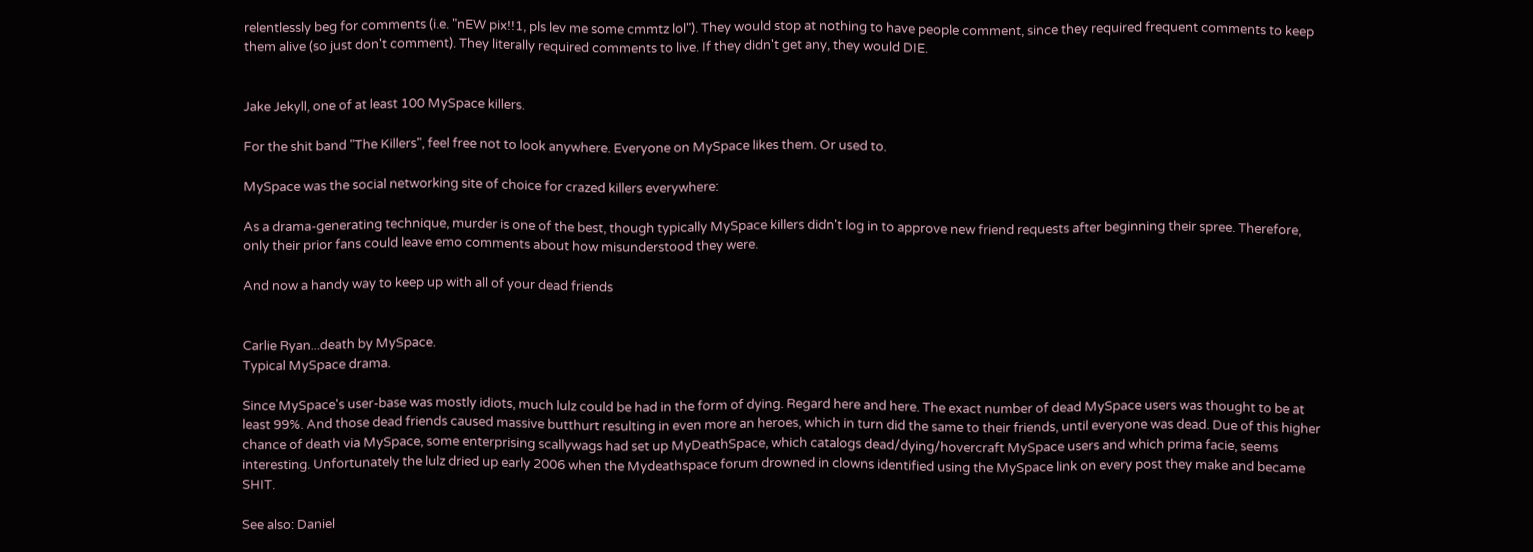relentlessly beg for comments (i.e. "nEW pix!!1, pls lev me some cmmtz lol"). They would stop at nothing to have people comment, since they required frequent comments to keep them alive (so just don't comment). They literally required comments to live. If they didn't get any, they would DIE.


Jake Jekyll, one of at least 100 MySpace killers.

For the shit band "The Killers", feel free not to look anywhere. Everyone on MySpace likes them. Or used to.

MySpace was the social networking site of choice for crazed killers everywhere:

As a drama-generating technique, murder is one of the best, though typically MySpace killers didn't log in to approve new friend requests after beginning their spree. Therefore, only their prior fans could leave emo comments about how misunderstood they were.

And now a handy way to keep up with all of your dead friends


Carlie Ryan...death by MySpace.
Typical MySpace drama.

Since MySpace's user-base was mostly idiots, much lulz could be had in the form of dying. Regard here and here. The exact number of dead MySpace users was thought to be at least 99%. And those dead friends caused massive butthurt resulting in even more an heroes, which in turn did the same to their friends, until everyone was dead. Due of this higher chance of death via MySpace, some enterprising scallywags had set up MyDeathSpace, which catalogs dead/dying/hovercraft MySpace users and which prima facie, seems interesting. Unfortunately the lulz dried up early 2006 when the Mydeathspace forum drowned in clowns identified using the MySpace link on every post they make and became SHIT.

See also: Daniel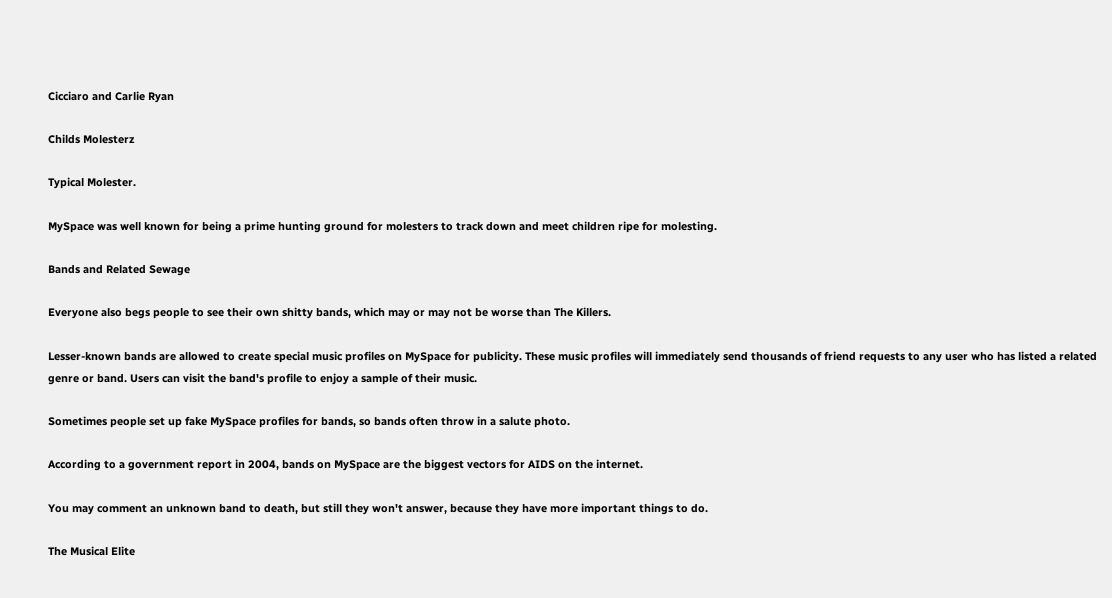Cicciaro and Carlie Ryan

Childs Molesterz

Typical Molester.

MySpace was well known for being a prime hunting ground for molesters to track down and meet children ripe for molesting.

Bands and Related Sewage

Everyone also begs people to see their own shitty bands, which may or may not be worse than The Killers.

Lesser-known bands are allowed to create special music profiles on MySpace for publicity. These music profiles will immediately send thousands of friend requests to any user who has listed a related genre or band. Users can visit the band's profile to enjoy a sample of their music.

Sometimes people set up fake MySpace profiles for bands, so bands often throw in a salute photo.

According to a government report in 2004, bands on MySpace are the biggest vectors for AIDS on the internet.

You may comment an unknown band to death, but still they won't answer, because they have more important things to do.

The Musical Elite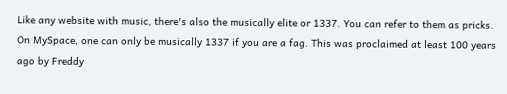Like any website with music, there's also the musically elite or 1337. You can refer to them as pricks. On MySpace, one can only be musically 1337 if you are a fag. This was proclaimed at least 100 years ago by Freddy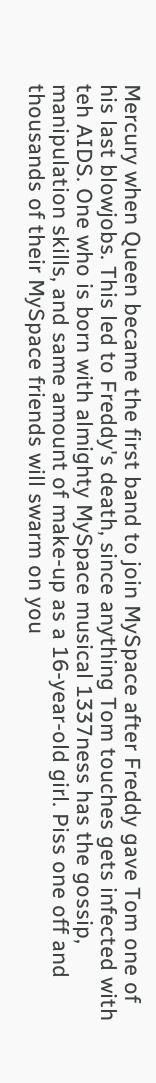Mercury when Queen became the first band to join MySpace after Freddy gave Tom one of his last blowjobs. This led to Freddy's death, since anything Tom touches gets infected with teh AIDS. One who is born with almighty MySpace musical 1337ness has the gossip, manipulation skills, and same amount of make-up as a 16-year-old girl. Piss one off and thousands of their MySpace friends will swarm on you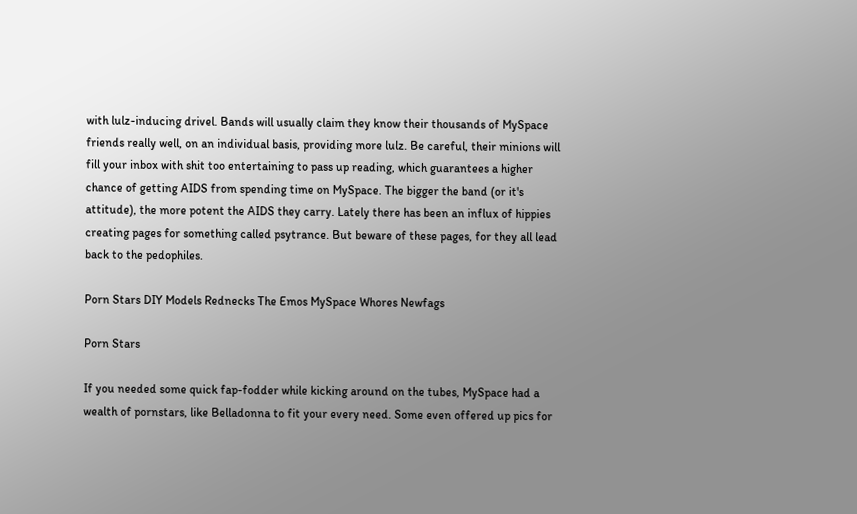with lulz-inducing drivel. Bands will usually claim they know their thousands of MySpace friends really well, on an individual basis, providing more lulz. Be careful, their minions will fill your inbox with shit too entertaining to pass up reading, which guarantees a higher chance of getting AIDS from spending time on MySpace. The bigger the band (or it's attitude), the more potent the AIDS they carry. Lately there has been an influx of hippies creating pages for something called psytrance. But beware of these pages, for they all lead back to the pedophiles.

Porn Stars DIY Models Rednecks The Emos MySpace Whores Newfags

Porn Stars

If you needed some quick fap-fodder while kicking around on the tubes, MySpace had a wealth of pornstars, like Belladonna to fit your every need. Some even offered up pics for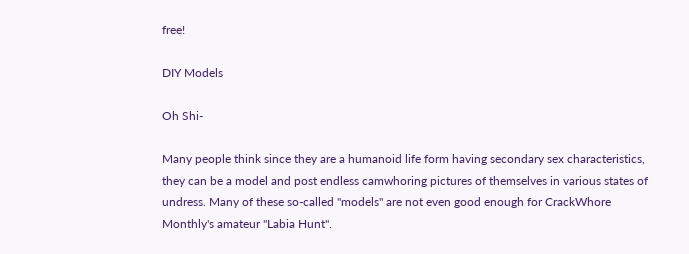free!

DIY Models

Oh Shi-

Many people think since they are a humanoid life form having secondary sex characteristics, they can be a model and post endless camwhoring pictures of themselves in various states of undress. Many of these so-called "models" are not even good enough for CrackWhore Monthly's amateur "Labia Hunt".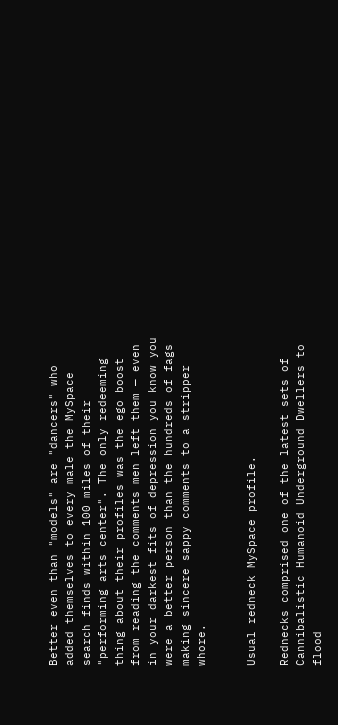Better even than "models" are "dancers" who added themselves to every male the MySpace search finds within 100 miles of their "performing arts center". The only redeeming thing about their profiles was the ego boost from reading the comments men left them — even in your darkest fits of depression you know you were a better person than the hundreds of fags making sincere sappy comments to a stripper whore.


Usual redneck MySpace profile.

Rednecks comprised one of the latest sets of Cannibalistic Humanoid Underground Dwellers to flood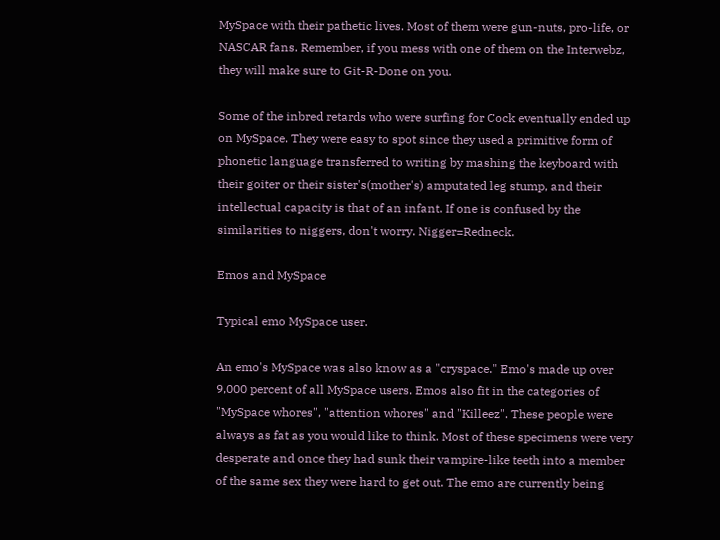MySpace with their pathetic lives. Most of them were gun-nuts, pro-life, or NASCAR fans. Remember, if you mess with one of them on the Interwebz, they will make sure to Git-R-Done on you.

Some of the inbred retards who were surfing for Cock eventually ended up on MySpace. They were easy to spot since they used a primitive form of phonetic language transferred to writing by mashing the keyboard with their goiter or their sister's(mother's) amputated leg stump, and their intellectual capacity is that of an infant. If one is confused by the similarities to niggers, don't worry. Nigger=Redneck.

Emos and MySpace

Typical emo MySpace user.

An emo's MySpace was also know as a "cryspace." Emo's made up over 9,000 percent of all MySpace users. Emos also fit in the categories of "MySpace whores", "attention whores" and "Killeez". These people were always as fat as you would like to think. Most of these specimens were very desperate and once they had sunk their vampire-like teeth into a member of the same sex they were hard to get out. The emo are currently being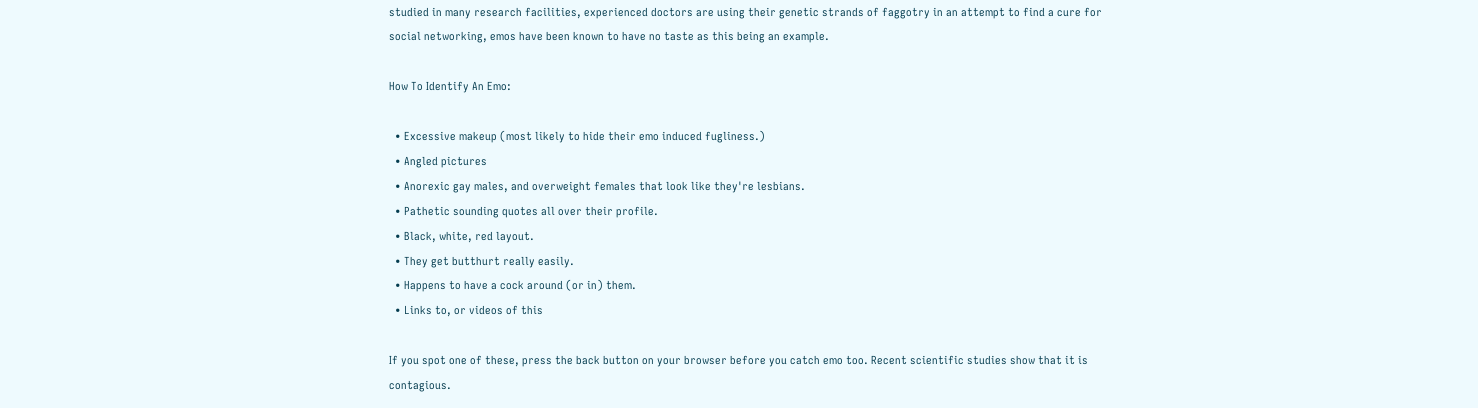studied in many research facilities, experienced doctors are using their genetic strands of faggotry in an attempt to find a cure for social networking, emos have been known to have no taste as this being an example.

How To Identify An Emo:

  • Excessive makeup (most likely to hide their emo induced fugliness.)
  • Angled pictures
  • Anorexic gay males, and overweight females that look like they're lesbians.
  • Pathetic sounding quotes all over their profile.
  • Black, white, red layout.
  • They get butthurt really easily.
  • Happens to have a cock around (or in) them.
  • Links to, or videos of this

If you spot one of these, press the back button on your browser before you catch emo too. Recent scientific studies show that it is contagious.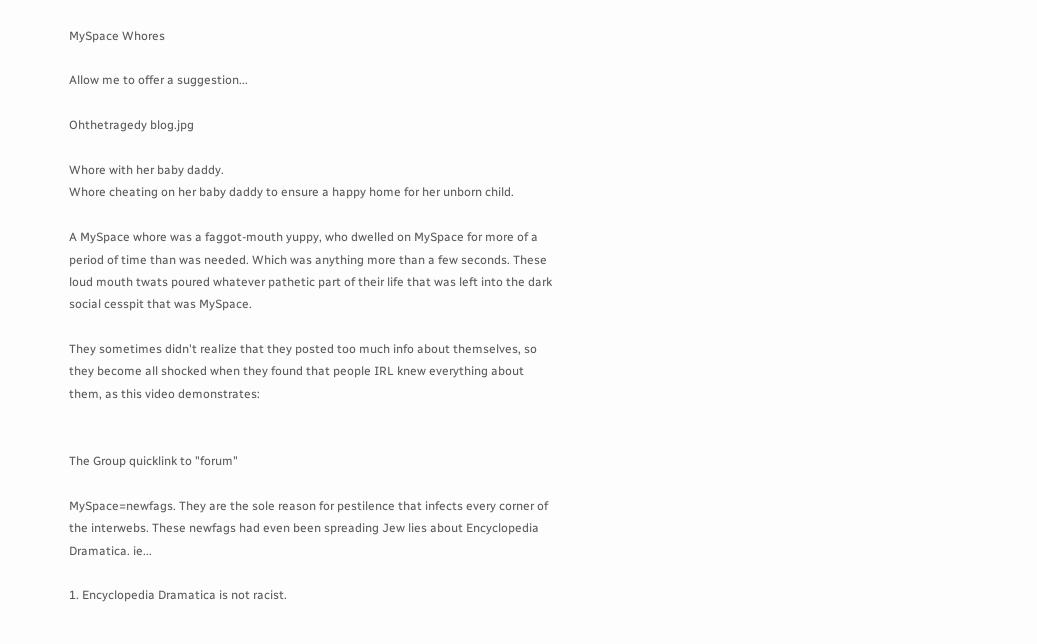MySpace Whores

Allow me to offer a suggestion...

Ohthetragedy blog.jpg

Whore with her baby daddy.
Whore cheating on her baby daddy to ensure a happy home for her unborn child.

A MySpace whore was a faggot-mouth yuppy, who dwelled on MySpace for more of a period of time than was needed. Which was anything more than a few seconds. These loud mouth twats poured whatever pathetic part of their life that was left into the dark social cesspit that was MySpace.

They sometimes didn't realize that they posted too much info about themselves, so they become all shocked when they found that people IRL knew everything about them, as this video demonstrates:


The Group quicklink to "forum"

MySpace=newfags. They are the sole reason for pestilence that infects every corner of the interwebs. These newfags had even been spreading Jew lies about Encyclopedia Dramatica. ie...

1. Encyclopedia Dramatica is not racist.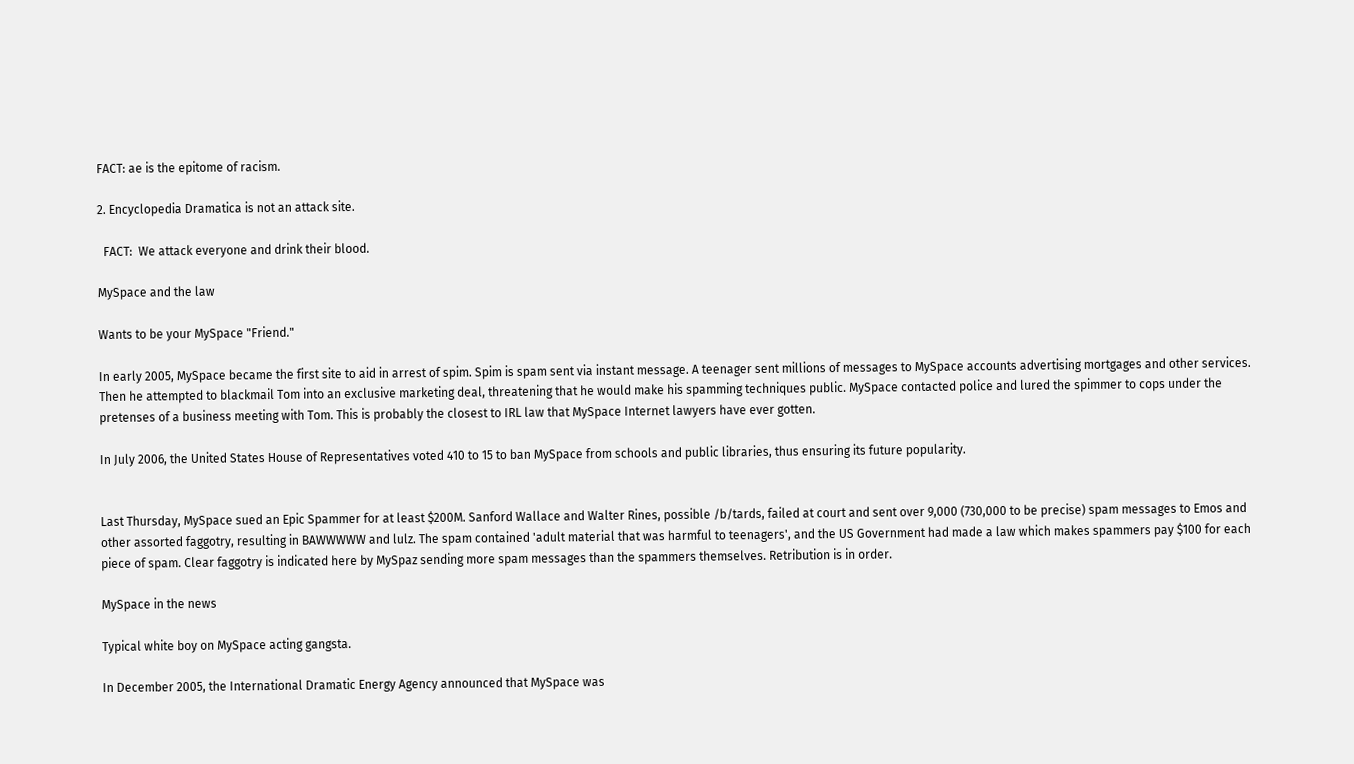FACT: ae is the epitome of racism.

2. Encyclopedia Dramatica is not an attack site.

  FACT:  We attack everyone and drink their blood.

MySpace and the law

Wants to be your MySpace "Friend."

In early 2005, MySpace became the first site to aid in arrest of spim. Spim is spam sent via instant message. A teenager sent millions of messages to MySpace accounts advertising mortgages and other services. Then he attempted to blackmail Tom into an exclusive marketing deal, threatening that he would make his spamming techniques public. MySpace contacted police and lured the spimmer to cops under the pretenses of a business meeting with Tom. This is probably the closest to IRL law that MySpace Internet lawyers have ever gotten.

In July 2006, the United States House of Representatives voted 410 to 15 to ban MySpace from schools and public libraries, thus ensuring its future popularity.


Last Thursday, MySpace sued an Epic Spammer for at least $200M. Sanford Wallace and Walter Rines, possible /b/tards, failed at court and sent over 9,000 (730,000 to be precise) spam messages to Emos and other assorted faggotry, resulting in BAWWWWW and lulz. The spam contained 'adult material that was harmful to teenagers', and the US Government had made a law which makes spammers pay $100 for each piece of spam. Clear faggotry is indicated here by MySpaz sending more spam messages than the spammers themselves. Retribution is in order.

MySpace in the news

Typical white boy on MySpace acting gangsta.

In December 2005, the International Dramatic Energy Agency announced that MySpace was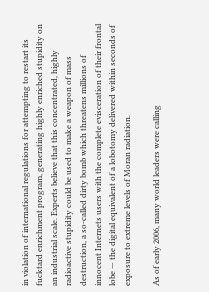in violation of international regulations for attempting to restart its fucktard enrichment program, generating highly enriched stupidity on an industrial scale. Experts believe that this concentrated, highly radioactive stupidity could be used to make a weapon of mass destruction, a so-called dirty bomb which threatens millions of innocent Internets users with the complete evisceration of their frontal lobe — the digital equivalent of a lobotomy delivered within seconds of exposure to extreme levels of Moran radiation.

As of early 2006, many world leaders were calling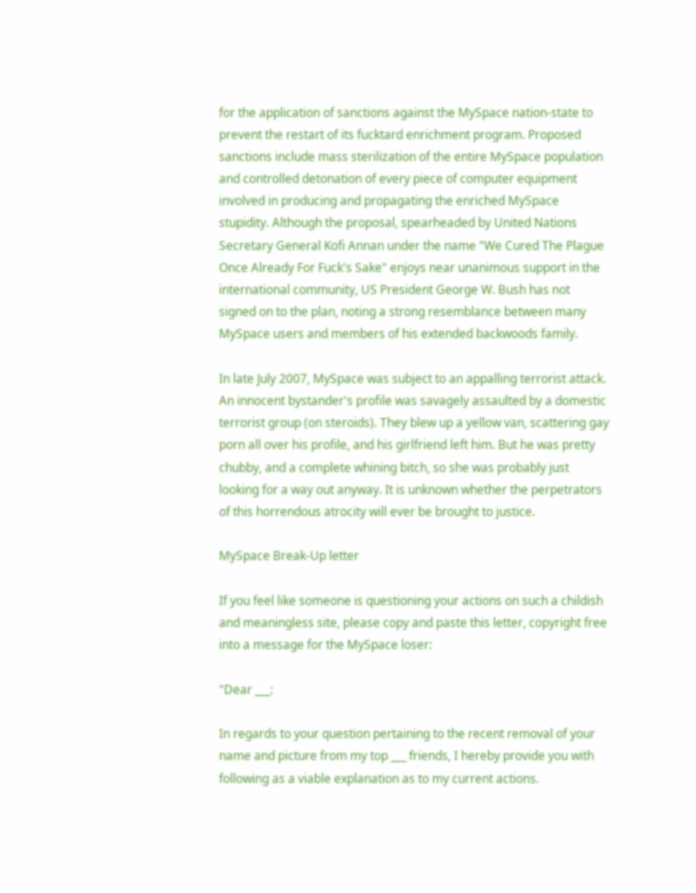for the application of sanctions against the MySpace nation-state to prevent the restart of its fucktard enrichment program. Proposed sanctions include mass sterilization of the entire MySpace population and controlled detonation of every piece of computer equipment involved in producing and propagating the enriched MySpace stupidity. Although the proposal, spearheaded by United Nations Secretary General Kofi Annan under the name "We Cured The Plague Once Already For Fuck's Sake" enjoys near unanimous support in the international community, US President George W. Bush has not signed on to the plan, noting a strong resemblance between many MySpace users and members of his extended backwoods family.

In late July 2007, MySpace was subject to an appalling terrorist attack. An innocent bystander's profile was savagely assaulted by a domestic terrorist group (on steroids). They blew up a yellow van, scattering gay porn all over his profile, and his girlfriend left him. But he was pretty chubby, and a complete whining bitch, so she was probably just looking for a way out anyway. It is unknown whether the perpetrators of this horrendous atrocity will ever be brought to justice.

MySpace Break-Up letter

If you feel like someone is questioning your actions on such a childish and meaningless site, please copy and paste this letter, copyright free into a message for the MySpace loser:

"Dear ___:

In regards to your question pertaining to the recent removal of your name and picture from my top ___ friends, I hereby provide you with following as a viable explanation as to my current actions.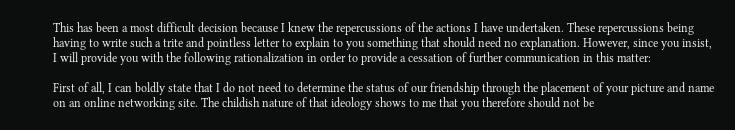This has been a most difficult decision because I knew the repercussions of the actions I have undertaken. These repercussions being having to write such a trite and pointless letter to explain to you something that should need no explanation. However, since you insist, I will provide you with the following rationalization in order to provide a cessation of further communication in this matter:

First of all, I can boldly state that I do not need to determine the status of our friendship through the placement of your picture and name on an online networking site. The childish nature of that ideology shows to me that you therefore should not be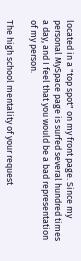located in a "top spot" on my front page. Since my personal MySpace page is surfed several hundred times a day, and I feel that you would be a bad representation of my person.

The high school mentality of your request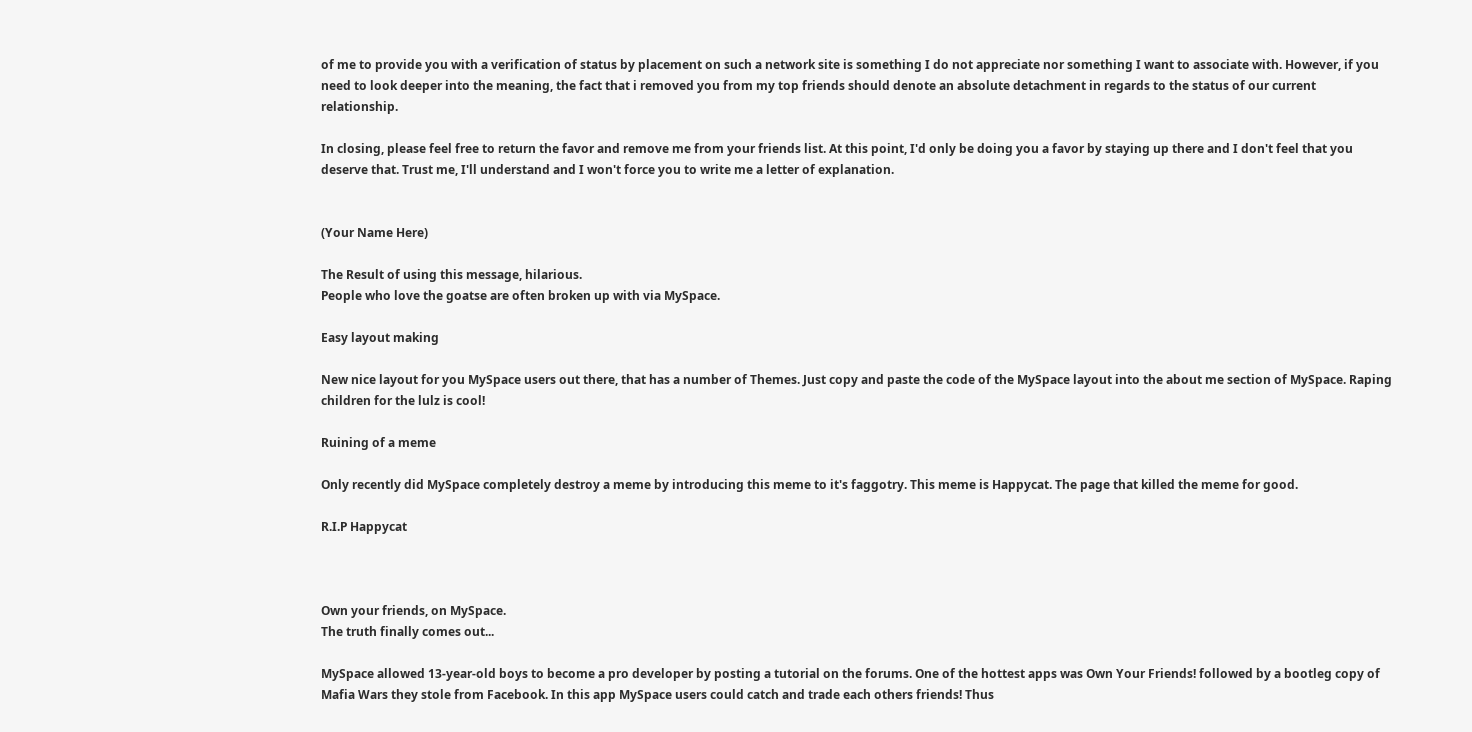of me to provide you with a verification of status by placement on such a network site is something I do not appreciate nor something I want to associate with. However, if you need to look deeper into the meaning, the fact that i removed you from my top friends should denote an absolute detachment in regards to the status of our current relationship.

In closing, please feel free to return the favor and remove me from your friends list. At this point, I'd only be doing you a favor by staying up there and I don't feel that you deserve that. Trust me, I'll understand and I won't force you to write me a letter of explanation.


(Your Name Here)

The Result of using this message, hilarious.
People who love the goatse are often broken up with via MySpace.

Easy layout making

New nice layout for you MySpace users out there, that has a number of Themes. Just copy and paste the code of the MySpace layout into the about me section of MySpace. Raping children for the lulz is cool!

Ruining of a meme

Only recently did MySpace completely destroy a meme by introducing this meme to it's faggotry. This meme is Happycat. The page that killed the meme for good.

R.I.P Happycat



Own your friends, on MySpace.
The truth finally comes out...

MySpace allowed 13-year-old boys to become a pro developer by posting a tutorial on the forums. One of the hottest apps was Own Your Friends! followed by a bootleg copy of Mafia Wars they stole from Facebook. In this app MySpace users could catch and trade each others friends! Thus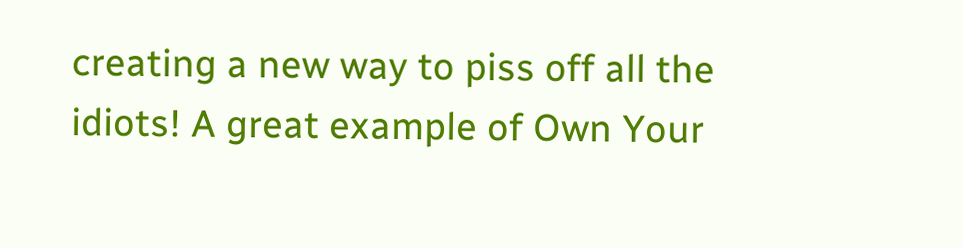creating a new way to piss off all the idiots! A great example of Own Your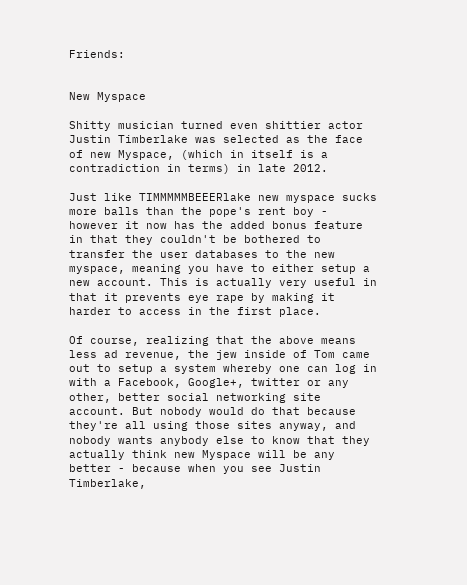Friends:


New Myspace

Shitty musician turned even shittier actor Justin Timberlake was selected as the face of new Myspace, (which in itself is a contradiction in terms) in late 2012.

Just like TIMMMMMBEEERlake new myspace sucks more balls than the pope's rent boy - however it now has the added bonus feature in that they couldn't be bothered to transfer the user databases to the new myspace, meaning you have to either setup a new account. This is actually very useful in that it prevents eye rape by making it harder to access in the first place.

Of course, realizing that the above means less ad revenue, the jew inside of Tom came out to setup a system whereby one can log in with a Facebook, Google+, twitter or any other, better social networking site account. But nobody would do that because they're all using those sites anyway, and nobody wants anybody else to know that they actually think new Myspace will be any better - because when you see Justin Timberlake,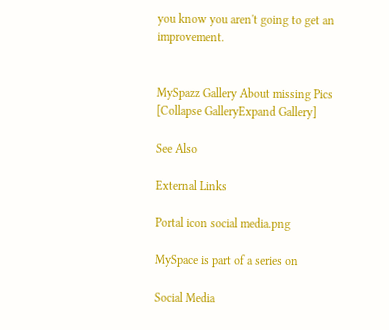you know you aren't going to get an improvement.


MySpazz Gallery About missing Pics
[Collapse GalleryExpand Gallery]

See Also

External Links

Portal icon social media.png

MySpace is part of a series on

Social Media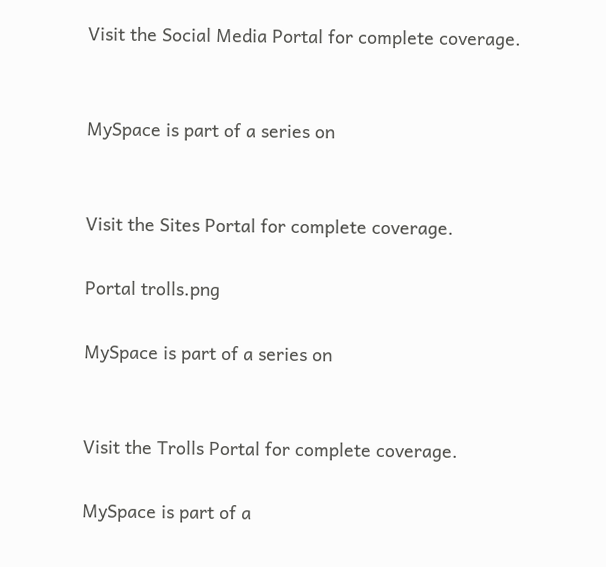Visit the Social Media Portal for complete coverage.


MySpace is part of a series on


Visit the Sites Portal for complete coverage.

Portal trolls.png

MySpace is part of a series on


Visit the Trolls Portal for complete coverage.

MySpace is part of a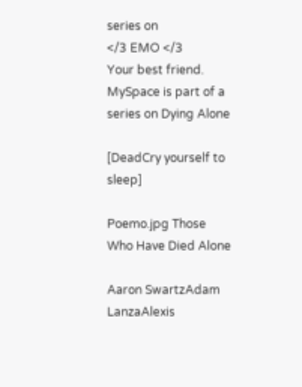series on
</3 EMO </3
Your best friend.
MySpace is part of a series on Dying Alone

[DeadCry yourself to sleep]

Poemo.jpg Those Who Have Died Alone

Aaron SwartzAdam LanzaAlexis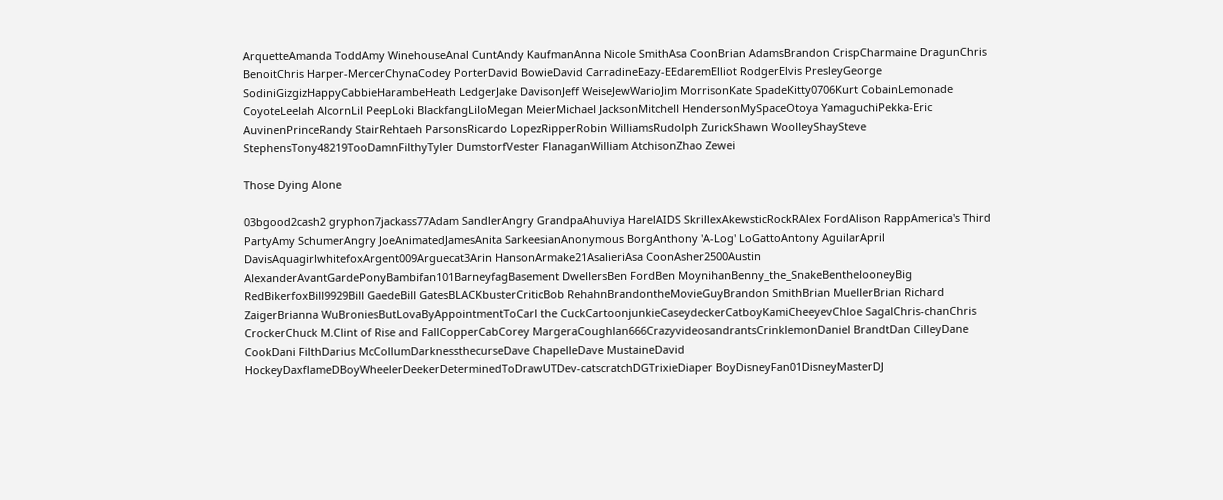ArquetteAmanda ToddAmy WinehouseAnal CuntAndy KaufmanAnna Nicole SmithAsa CoonBrian AdamsBrandon CrispCharmaine DragunChris BenoitChris Harper-MercerChynaCodey PorterDavid BowieDavid CarradineEazy-EEdaremElliot RodgerElvis PresleyGeorge SodiniGizgizHappyCabbieHarambeHeath LedgerJake DavisonJeff WeiseJewWarioJim MorrisonKate SpadeKitty0706Kurt CobainLemonade CoyoteLeelah AlcornLil PeepLoki BlackfangLiloMegan MeierMichael JacksonMitchell HendersonMySpaceOtoya YamaguchiPekka-Eric AuvinenPrinceRandy StairRehtaeh ParsonsRicardo LopezRipperRobin WilliamsRudolph ZurickShawn WoolleyShaySteve StephensTony48219TooDamnFilthyTyler DumstorfVester FlanaganWilliam AtchisonZhao Zewei

Those Dying Alone

03bgood2cash2 gryphon7jackass77Adam SandlerAngry GrandpaAhuviya HarelAIDS SkrillexAkewsticRockRAlex FordAlison RappAmerica's Third PartyAmy SchumerAngry JoeAnimatedJamesAnita SarkeesianAnonymous BorgAnthony 'A-Log' LoGattoAntony AguilarApril DavisAquagirlwhitefoxArgent009Arguecat3Arin HansonArmake21AsalieriAsa CoonAsher2500Austin AlexanderAvantGardePonyBambifan101BarneyfagBasement DwellersBen FordBen MoynihanBenny_the_SnakeBenthelooneyBig RedBikerfoxBill9929Bill GaedeBill GatesBLACKbusterCriticBob RehahnBrandontheMovieGuyBrandon SmithBrian MuellerBrian Richard ZaigerBrianna WuBroniesButLovaByAppointmentToCarl the CuckCartoonjunkieCaseydeckerCatboyKamiCheeyevChloe SagalChris-chanChris CrockerChuck M.Clint of Rise and FallCopperCabCorey MargeraCoughlan666CrazyvideosandrantsCrinklemonDaniel BrandtDan CilleyDane CookDani FilthDarius McCollumDarknessthecurseDave ChapelleDave MustaineDavid HockeyDaxflameDBoyWheelerDeekerDeterminedToDrawUTDev-catscratchDGTrixieDiaper BoyDisneyFan01DisneyMasterDJ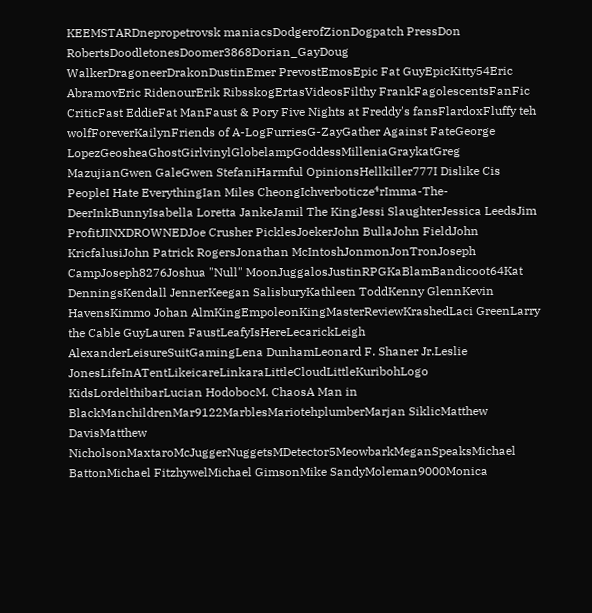KEEMSTARDnepropetrovsk maniacsDodgerofZionDogpatch PressDon RobertsDoodletonesDoomer3868Dorian_GayDoug WalkerDragoneerDrakonDustinEmer PrevostEmosEpic Fat GuyEpicKitty54Eric AbramovEric RidenourErik RibsskogErtasVideosFilthy FrankFagolescentsFanFic CriticFast EddieFat ManFaust & Pory Five Nights at Freddy's fansFlardoxFluffy teh wolfForeverKailynFriends of A-LogFurriesG-ZayGather Against FateGeorge LopezGeosheaGhostGirlvinylGlobelampGoddessMilleniaGraykatGreg MazujianGwen GaleGwen StefaniHarmful OpinionsHellkiller777I Dislike Cis PeopleI Hate EverythingIan Miles CheongIchverboticze⁴rImma-The-DeerInkBunnyIsabella Loretta JankeJamil The KingJessi SlaughterJessica LeedsJim ProfitJINXDROWNEDJoe Crusher PicklesJoekerJohn BullaJohn FieldJohn KricfalusiJohn Patrick RogersJonathan McIntoshJonmonJonTronJoseph CampJoseph8276Joshua "Null" MoonJuggalosJustinRPGKaBlamBandicoot64Kat DenningsKendall JennerKeegan SalisburyKathleen ToddKenny GlennKevin HavensKimmo Johan AlmKingEmpoleonKingMasterReviewKrashedLaci GreenLarry the Cable GuyLauren FaustLeafyIsHereLecarickLeigh AlexanderLeisureSuitGamingLena DunhamLeonard F. Shaner Jr.Leslie JonesLifeInATentLikeicareLinkaraLittleCloudLittleKuribohLogo KidsLordelthibarLucian HodobocM. ChaosA Man in BlackManchildrenMar9122MarblesMariotehplumberMarjan SiklicMatthew DavisMatthew NicholsonMaxtaroMcJuggerNuggetsMDetector5MeowbarkMeganSpeaksMichael BattonMichael FitzhywelMichael GimsonMike SandyMoleman9000Monica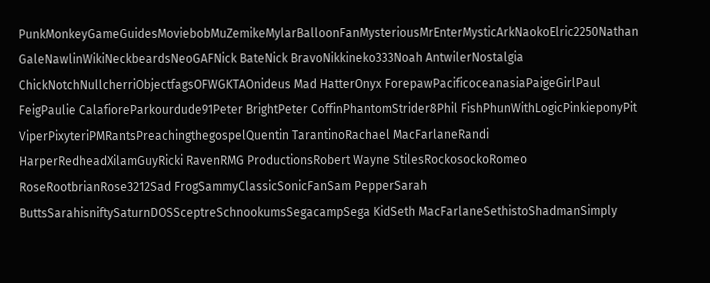PunkMonkeyGameGuidesMoviebobMuZemikeMylarBalloonFanMysteriousMrEnterMysticArkNaokoElric2250Nathan GaleNawlinWikiNeckbeardsNeoGAFNick BateNick BravoNikkineko333Noah AntwilerNostalgia ChickNotchNullcherriObjectfagsOFWGKTAOnideus Mad HatterOnyx ForepawPacificoceanasiaPaigeGirlPaul FeigPaulie CalafioreParkourdude91Peter BrightPeter CoffinPhantomStrider8Phil FishPhunWithLogicPinkieponyPit ViperPixyteriPMRantsPreachingthegospelQuentin TarantinoRachael MacFarlaneRandi HarperRedheadXilamGuyRicki RavenRMG ProductionsRobert Wayne StilesRockosockoRomeo RoseRootbrianRose3212Sad FrogSammyClassicSonicFanSam PepperSarah ButtsSarahisniftySaturnDOSSceptreSchnookumsSegacampSega KidSeth MacFarlaneSethistoShadmanSimply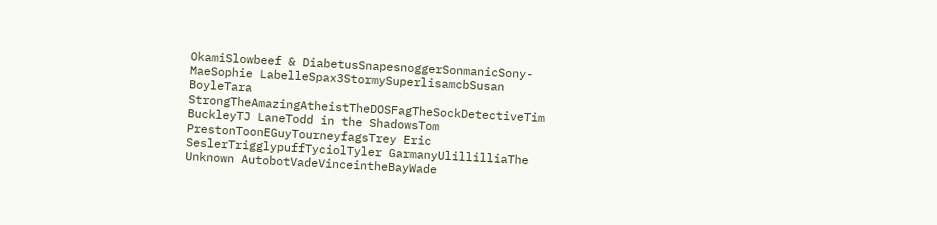OkamiSlowbeef & DiabetusSnapesnoggerSonmanicSony-MaeSophie LabelleSpax3StormySuperlisamcbSusan BoyleTara StrongTheAmazingAtheistTheDOSFagTheSockDetectiveTim BuckleyTJ LaneTodd in the ShadowsTom PrestonToonEGuyTourneyfagsTrey Eric SeslerTrigglypuffTyciolTyler GarmanyUlillilliaThe Unknown AutobotVadeVinceintheBayWade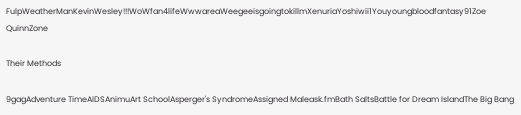FulpWeatherManKevinWesley!!!WoWfan4lifeWwwareaWeegeeisgoingtokillmXenuriaYoshiwii1Youyoungbloodfantasy91Zoe QuinnZone

Their Methods

9gagAdventure TimeAIDSAnimuArt SchoolAsperger's SyndromeAssigned Maleask.fmBath SaltsBattle for Dream IslandThe Big Bang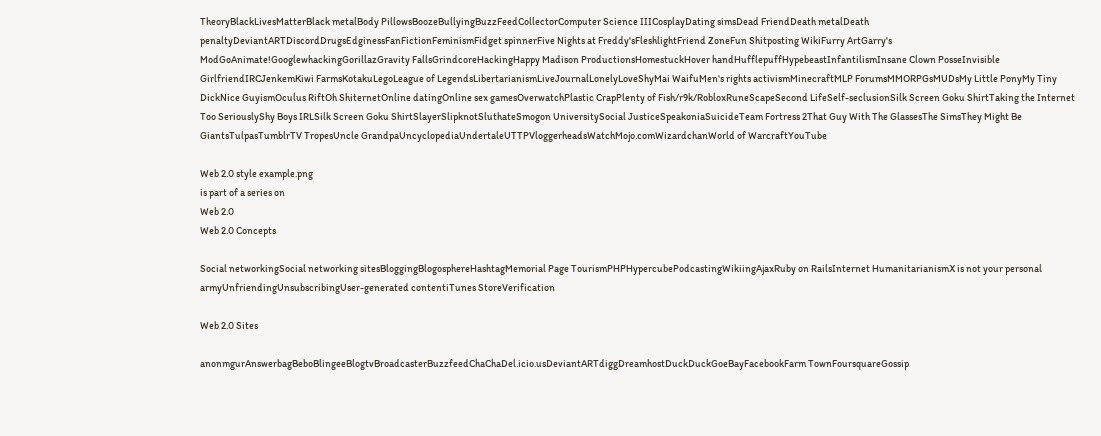TheoryBlackLivesMatterBlack metalBody PillowsBoozeBullyingBuzzFeedCollectorComputer Science IIICosplayDating simsDead FriendDeath metalDeath penaltyDeviantARTDiscordDrugsEdginessFanFictionFeminismFidget spinnerFive Nights at Freddy'sFleshlightFriend ZoneFun Shitposting WikiFurry ArtGarry's ModGoAnimate!GooglewhackingGorillazGravity FallsGrindcoreHackingHappy Madison ProductionsHomestuckHover handHufflepuffHypebeastInfantilismInsane Clown PosseInvisible GirlfriendIRCJenkemKiwi FarmsKotakuLegoLeague of LegendsLibertarianismLiveJournalLonelyLoveShyMai WaifuMen's rights activismMinecraftMLP ForumsMMORPGsMUDsMy Little PonyMy Tiny DickNice GuyismOculus RiftOh ShiternetOnline datingOnline sex gamesOverwatchPlastic CrapPlenty of Fish/r9k/RobloxRuneScapeSecond LifeSelf-seclusionSilk Screen Goku ShirtTaking the Internet Too SeriouslyShy Boys IRLSilk Screen Goku ShirtSlayerSlipknotSluthateSmogon UniversitySocial JusticeSpeakoniaSuicideTeam Fortress 2That Guy With The GlassesThe SimsThey Might Be GiantsTulpasTumblrTV TropesUncle GrandpaUncyclopediaUndertaleUTTPVloggerheadsWatchMojo.comWizardchanWorld of WarcraftYouTube

Web 2.0 style example.png
is part of a series on
Web 2.0
Web 2.0 Concepts

Social networkingSocial networking sitesBloggingBlogosphereHashtagMemorial Page TourismPHPHypercubePodcastingWikiingAjaxRuby on RailsInternet HumanitarianismX is not your personal armyUnfriendingUnsubscribingUser-generated contentiTunes StoreVerification

Web 2.0 Sites

anonmgurAnswerbagBeboBlingeeBlogtvBroadcasterBuzzfeedChaChaDel.icio.usDeviantARTdiggDreamhostDuckDuckGoeBayFacebookFarm TownFoursquareGossip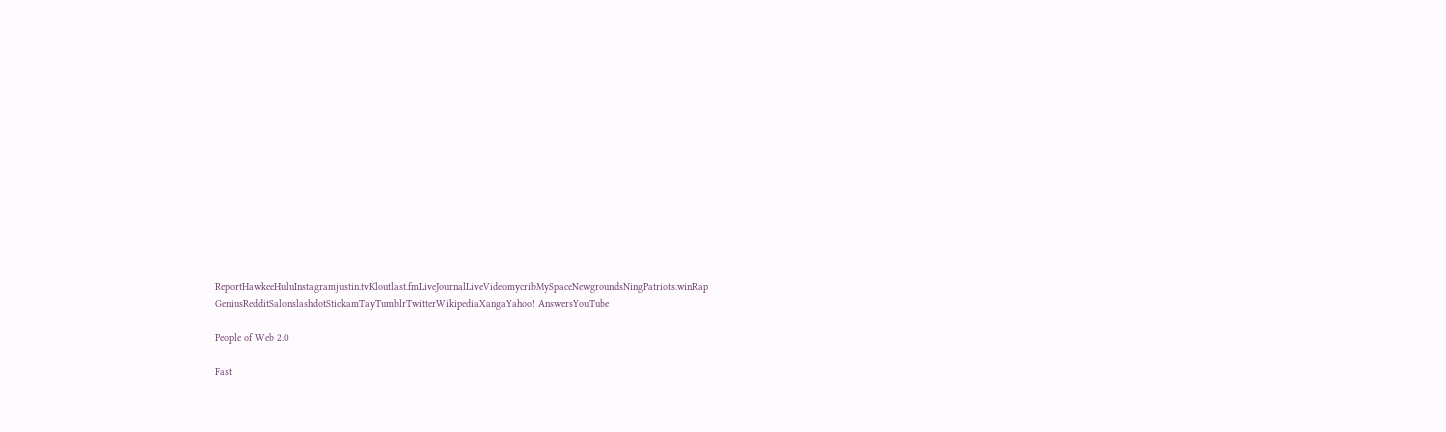ReportHawkeeHuluInstagramjustin.tvKloutlast.fmLiveJournalLiveVideomycribMySpaceNewgroundsNingPatriots.winRap GeniusRedditSalonslashdotStickamTayTumblrTwitterWikipediaXangaYahoo! AnswersYouTube

People of Web 2.0

Fast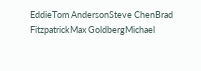EddieTom AndersonSteve ChenBrad FitzpatrickMax GoldbergMichael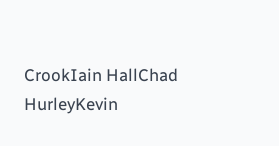CrookIain HallChad HurleyKevin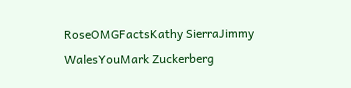RoseOMGFactsKathy SierraJimmy WalesYouMark Zuckerberg